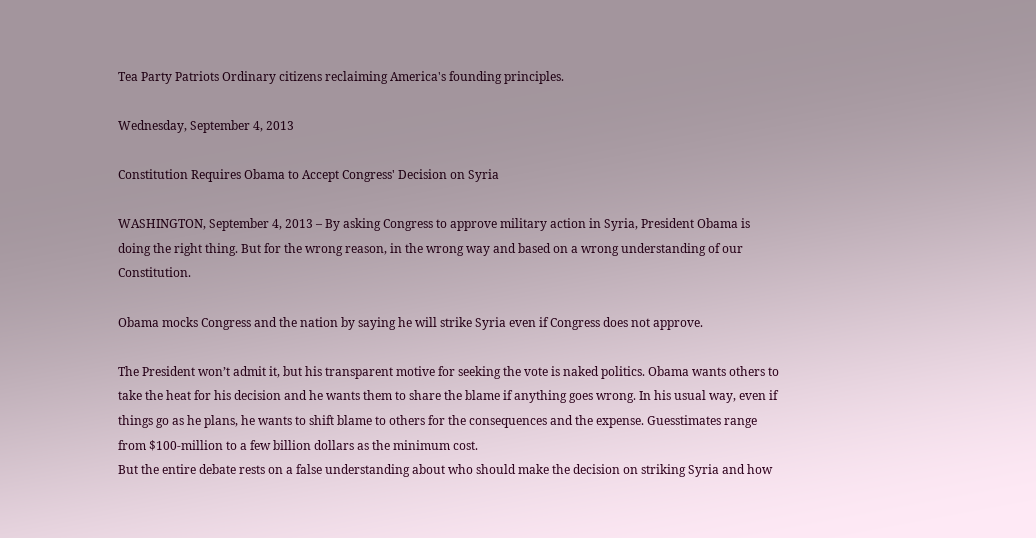Tea Party Patriots Ordinary citizens reclaiming America's founding principles.

Wednesday, September 4, 2013

Constitution Requires Obama to Accept Congress' Decision on Syria

WASHINGTON, September 4, 2013 – By asking Congress to approve military action in Syria, President Obama is doing the right thing. But for the wrong reason, in the wrong way and based on a wrong understanding of our Constitution.

Obama mocks Congress and the nation by saying he will strike Syria even if Congress does not approve.

The President won’t admit it, but his transparent motive for seeking the vote is naked politics. Obama wants others to take the heat for his decision and he wants them to share the blame if anything goes wrong. In his usual way, even if things go as he plans, he wants to shift blame to others for the consequences and the expense. Guesstimates range from $100-million to a few billion dollars as the minimum cost.
But the entire debate rests on a false understanding about who should make the decision on striking Syria and how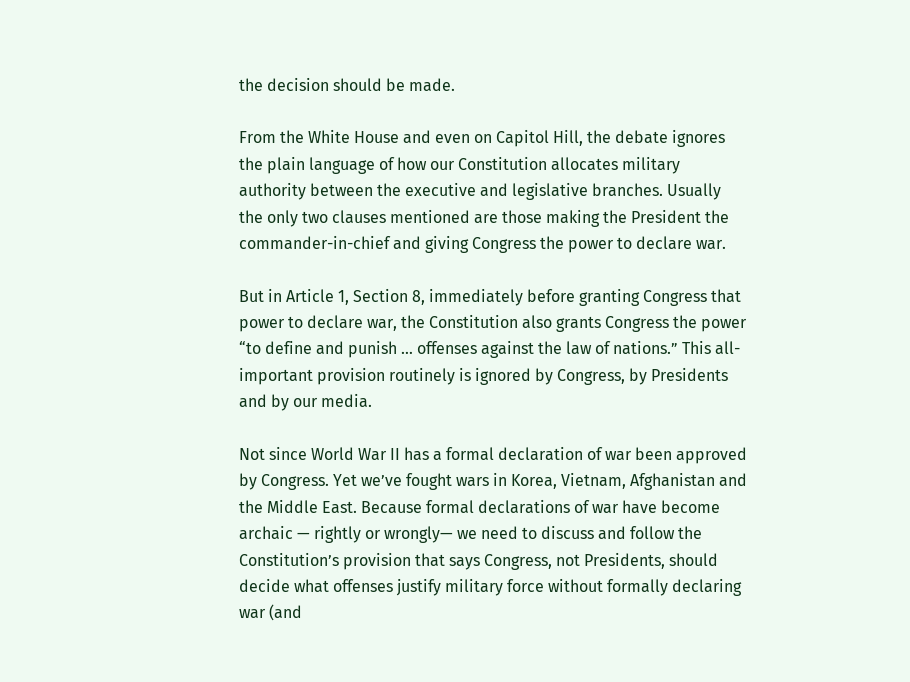the decision should be made.

From the White House and even on Capitol Hill, the debate ignores the plain language of how our Constitution allocates military authority between the executive and legislative branches. Usually the only two clauses mentioned are those making the President the commander-in-chief and giving Congress the power to declare war.

But in Article 1, Section 8, immediately before granting Congress that power to declare war, the Constitution also grants Congress the power “to define and punish … offenses against the law of nations.” This all-important provision routinely is ignored by Congress, by Presidents and by our media.

Not since World War II has a formal declaration of war been approved by Congress. Yet we’ve fought wars in Korea, Vietnam, Afghanistan and the Middle East. Because formal declarations of war have become archaic — rightly or wrongly— we need to discuss and follow the Constitution’s provision that says Congress, not Presidents, should decide what offenses justify military force without formally declaring war (and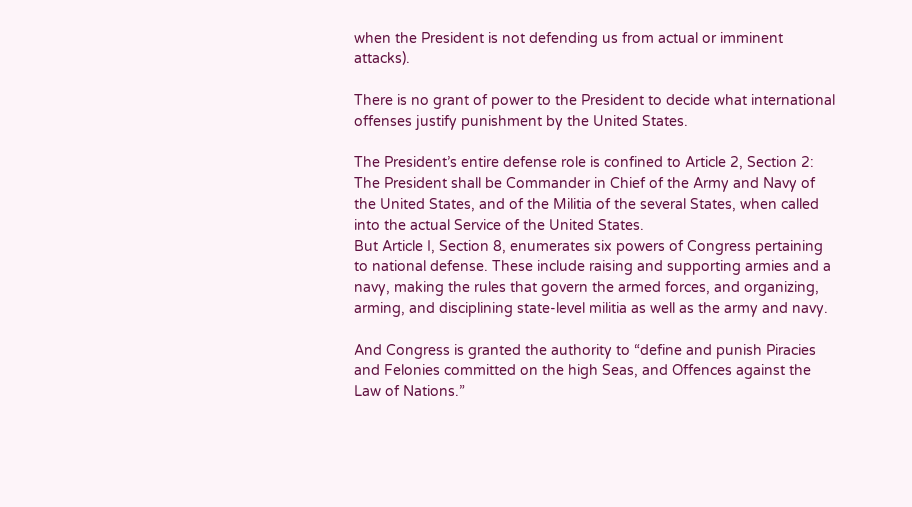when the President is not defending us from actual or imminent attacks).

There is no grant of power to the President to decide what international offenses justify punishment by the United States.

The President’s entire defense role is confined to Article 2, Section 2:
The President shall be Commander in Chief of the Army and Navy of the United States, and of the Militia of the several States, when called into the actual Service of the United States.
But Article I, Section 8, enumerates six powers of Congress pertaining to national defense. These include raising and supporting armies and a navy, making the rules that govern the armed forces, and organizing, arming, and disciplining state-level militia as well as the army and navy.

And Congress is granted the authority to “define and punish Piracies and Felonies committed on the high Seas, and Offences against the Law of Nations.”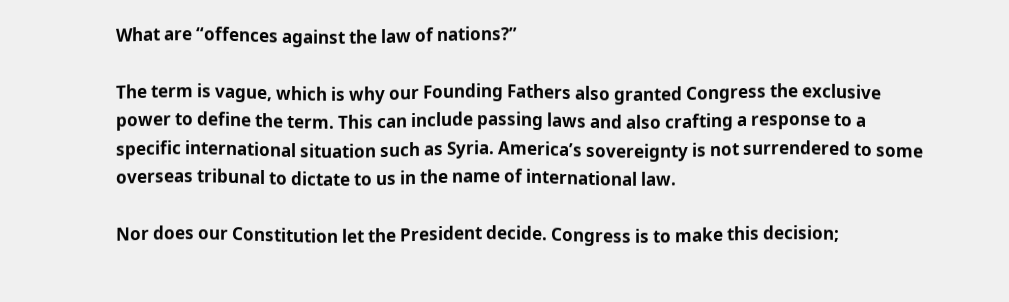What are “offences against the law of nations?”

The term is vague, which is why our Founding Fathers also granted Congress the exclusive power to define the term. This can include passing laws and also crafting a response to a specific international situation such as Syria. America’s sovereignty is not surrendered to some overseas tribunal to dictate to us in the name of international law.

Nor does our Constitution let the President decide. Congress is to make this decision;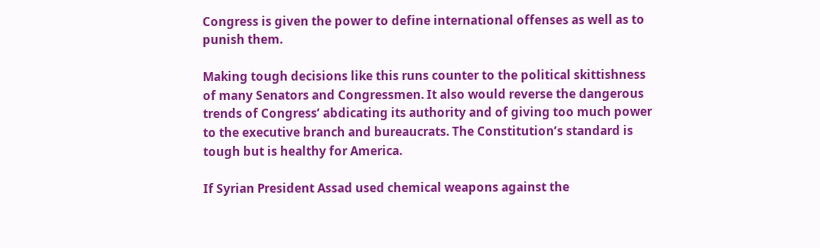Congress is given the power to define international offenses as well as to punish them.

Making tough decisions like this runs counter to the political skittishness of many Senators and Congressmen. It also would reverse the dangerous trends of Congress’ abdicating its authority and of giving too much power to the executive branch and bureaucrats. The Constitution’s standard is tough but is healthy for America.

If Syrian President Assad used chemical weapons against the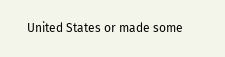United States or made some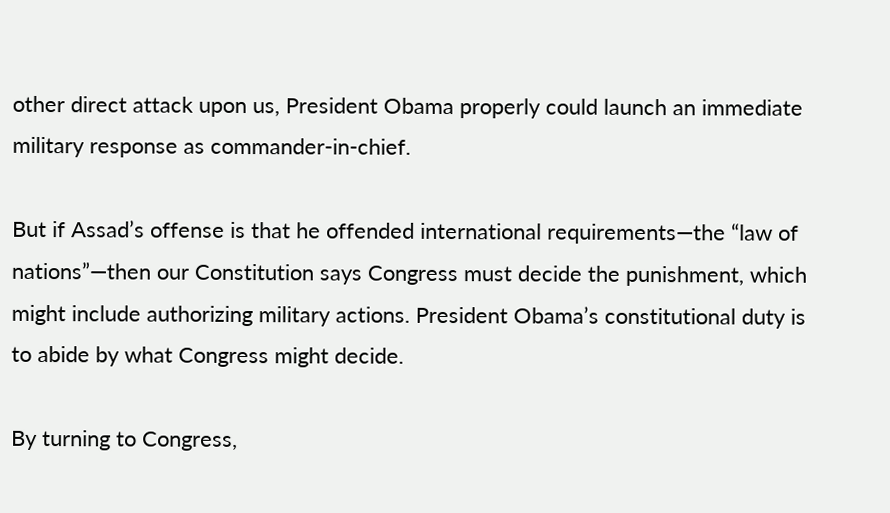other direct attack upon us, President Obama properly could launch an immediate military response as commander-in-chief.

But if Assad’s offense is that he offended international requirements—the “law of nations”—then our Constitution says Congress must decide the punishment, which might include authorizing military actions. President Obama’s constitutional duty is to abide by what Congress might decide.

By turning to Congress,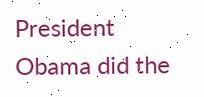President Obama did the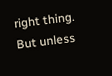right thing. But unless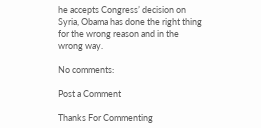he accepts Congress’ decision on Syria, Obama has done the right thing for the wrong reason and in the wrong way.

No comments:

Post a Comment

Thanks For Commenting